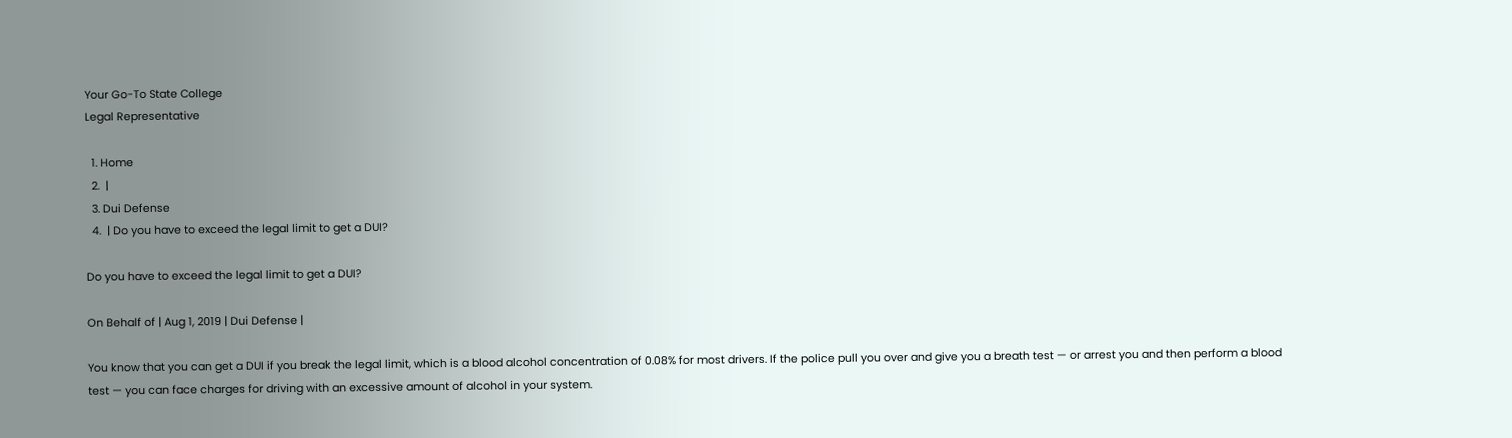Your Go-To State College
Legal Representative

  1. Home
  2.  |
  3. Dui Defense
  4.  | Do you have to exceed the legal limit to get a DUI?

Do you have to exceed the legal limit to get a DUI?

On Behalf of | Aug 1, 2019 | Dui Defense |

You know that you can get a DUI if you break the legal limit, which is a blood alcohol concentration of 0.08% for most drivers. If the police pull you over and give you a breath test — or arrest you and then perform a blood test — you can face charges for driving with an excessive amount of alcohol in your system.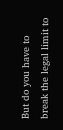But do you have to break the legal limit to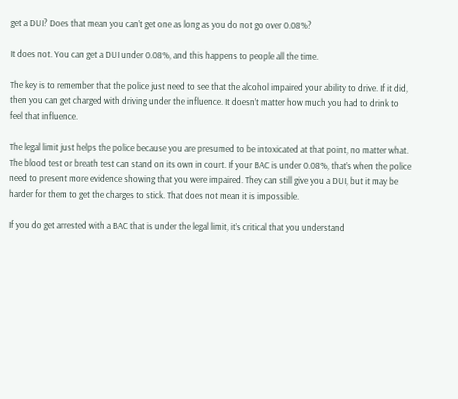get a DUI? Does that mean you can’t get one as long as you do not go over 0.08%?

It does not. You can get a DUI under 0.08%, and this happens to people all the time.

The key is to remember that the police just need to see that the alcohol impaired your ability to drive. If it did, then you can get charged with driving under the influence. It doesn’t matter how much you had to drink to feel that influence.

The legal limit just helps the police because you are presumed to be intoxicated at that point, no matter what. The blood test or breath test can stand on its own in court. If your BAC is under 0.08%, that’s when the police need to present more evidence showing that you were impaired. They can still give you a DUI, but it may be harder for them to get the charges to stick. That does not mean it is impossible.

If you do get arrested with a BAC that is under the legal limit, it’s critical that you understand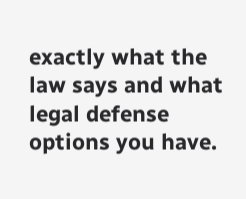exactly what the law says and what legal defense options you have.